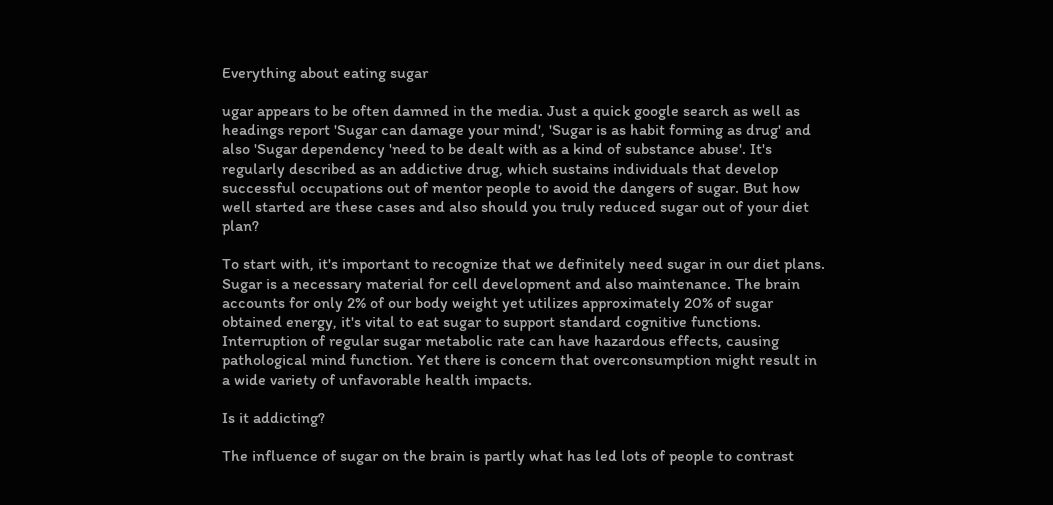Everything about eating sugar

ugar appears to be often damned in the media. Just a quick google search as well as headings report 'Sugar can damage your mind', 'Sugar is as habit forming as drug' and also 'Sugar dependency 'need to be dealt with as a kind of substance abuse'. It's regularly described as an addictive drug, which sustains individuals that develop successful occupations out of mentor people to avoid the dangers of sugar. But how well started are these cases and also should you truly reduced sugar out of your diet plan?

To start with, it's important to recognize that we definitely need sugar in our diet plans. Sugar is a necessary material for cell development and also maintenance. The brain accounts for only 2% of our body weight yet utilizes approximately 20% of sugar obtained energy, it's vital to eat sugar to support standard cognitive functions. Interruption of regular sugar metabolic rate can have hazardous effects, causing pathological mind function. Yet there is concern that overconsumption might result in a wide variety of unfavorable health impacts.

Is it addicting?

The influence of sugar on the brain is partly what has led lots of people to contrast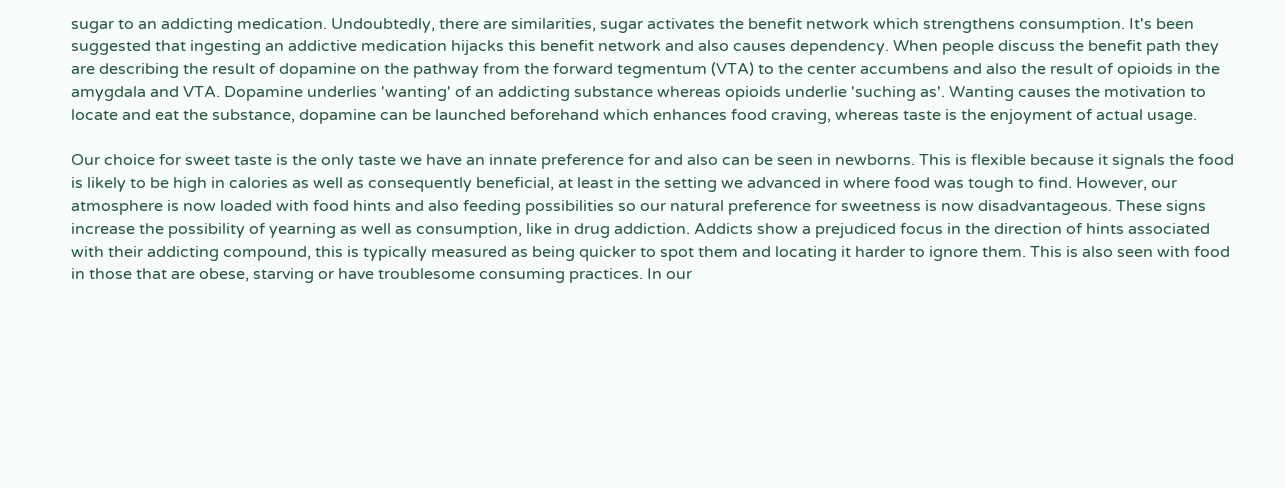sugar to an addicting medication. Undoubtedly, there are similarities, sugar activates the benefit network which strengthens consumption. It's been suggested that ingesting an addictive medication hijacks this benefit network and also causes dependency. When people discuss the benefit path they are describing the result of dopamine on the pathway from the forward tegmentum (VTA) to the center accumbens and also the result of opioids in the amygdala and VTA. Dopamine underlies 'wanting' of an addicting substance whereas opioids underlie 'suching as'. Wanting causes the motivation to locate and eat the substance, dopamine can be launched beforehand which enhances food craving, whereas taste is the enjoyment of actual usage.

Our choice for sweet taste is the only taste we have an innate preference for and also can be seen in newborns. This is flexible because it signals the food is likely to be high in calories as well as consequently beneficial, at least in the setting we advanced in where food was tough to find. However, our atmosphere is now loaded with food hints and also feeding possibilities so our natural preference for sweetness is now disadvantageous. These signs increase the possibility of yearning as well as consumption, like in drug addiction. Addicts show a prejudiced focus in the direction of hints associated with their addicting compound, this is typically measured as being quicker to spot them and locating it harder to ignore them. This is also seen with food in those that are obese, starving or have troublesome consuming practices. In our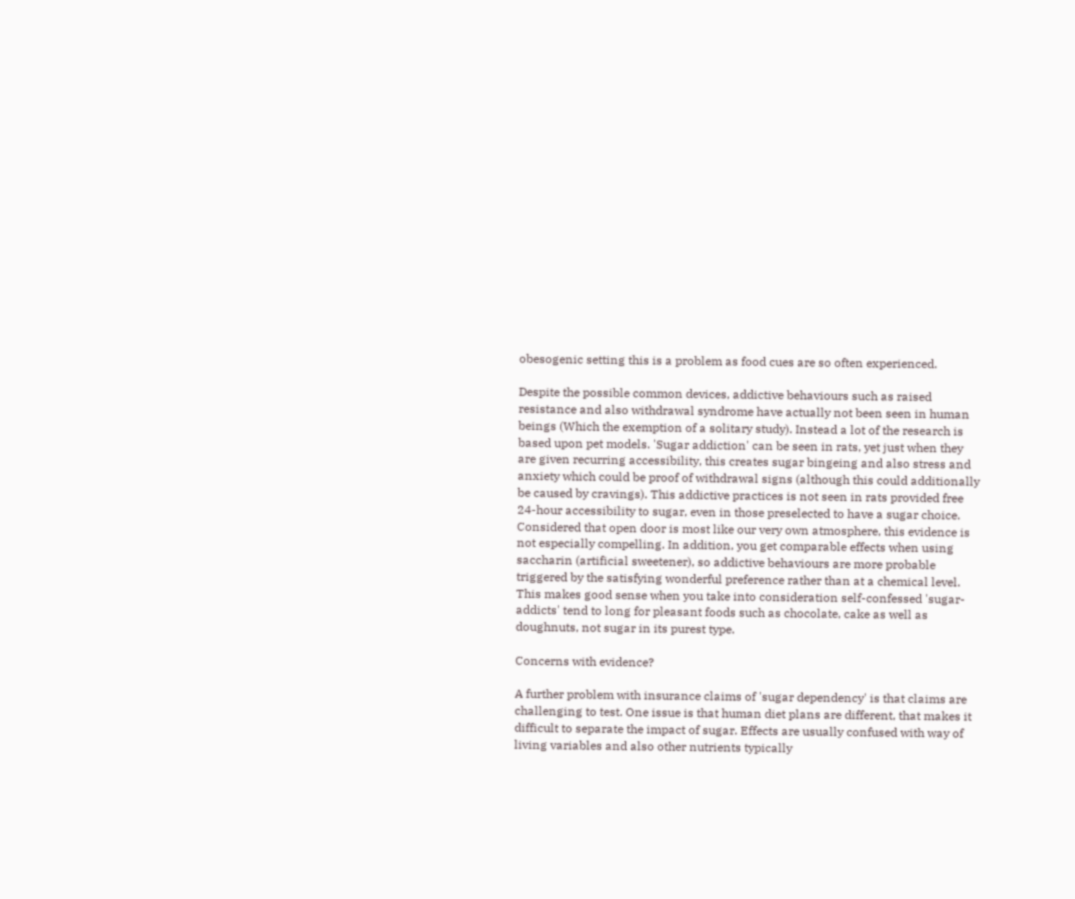obesogenic setting this is a problem as food cues are so often experienced.

Despite the possible common devices, addictive behaviours such as raised resistance and also withdrawal syndrome have actually not been seen in human beings (Which the exemption of a solitary study). Instead a lot of the research is based upon pet models. 'Sugar addiction' can be seen in rats, yet just when they are given recurring accessibility, this creates sugar bingeing and also stress and anxiety which could be proof of withdrawal signs (although this could additionally be caused by cravings). This addictive practices is not seen in rats provided free 24-hour accessibility to sugar, even in those preselected to have a sugar choice. Considered that open door is most like our very own atmosphere, this evidence is not especially compelling. In addition, you get comparable effects when using saccharin (artificial sweetener), so addictive behaviours are more probable triggered by the satisfying wonderful preference rather than at a chemical level. This makes good sense when you take into consideration self-confessed 'sugar-addicts' tend to long for pleasant foods such as chocolate, cake as well as doughnuts, not sugar in its purest type.

Concerns with evidence?

A further problem with insurance claims of 'sugar dependency' is that claims are challenging to test. One issue is that human diet plans are different, that makes it difficult to separate the impact of sugar. Effects are usually confused with way of living variables and also other nutrients typically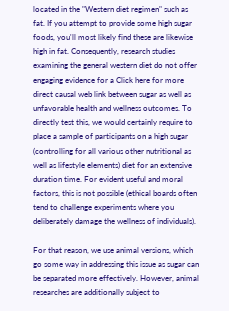located in the "Western diet regimen" such as fat. If you attempt to provide some high sugar foods, you'll most likely find these are likewise high in fat. Consequently, research studies examining the general western diet do not offer engaging evidence for a Click here for more direct causal web link between sugar as well as unfavorable health and wellness outcomes. To directly test this, we would certainly require to place a sample of participants on a high sugar (controlling for all various other nutritional as well as lifestyle elements) diet for an extensive duration time. For evident useful and moral factors, this is not possible (ethical boards often tend to challenge experiments where you deliberately damage the wellness of individuals).

For that reason, we use animal versions, which go some way in addressing this issue as sugar can be separated more effectively. However, animal researches are additionally subject to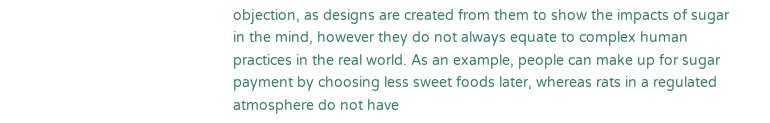objection, as designs are created from them to show the impacts of sugar in the mind, however they do not always equate to complex human practices in the real world. As an example, people can make up for sugar payment by choosing less sweet foods later, whereas rats in a regulated atmosphere do not have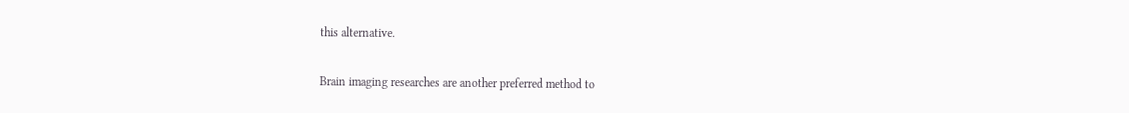this alternative.

Brain imaging researches are another preferred method to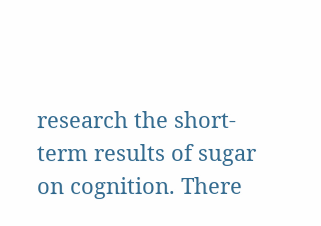research the short-term results of sugar on cognition. There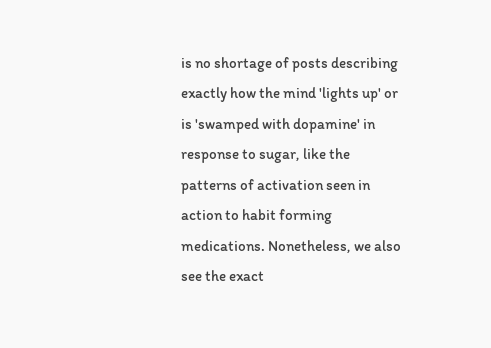is no shortage of posts describing exactly how the mind 'lights up' or is 'swamped with dopamine' in response to sugar, like the patterns of activation seen in action to habit forming medications. Nonetheless, we also see the exact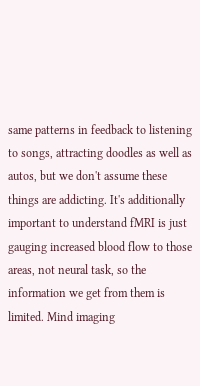same patterns in feedback to listening to songs, attracting doodles as well as autos, but we don't assume these things are addicting. It's additionally important to understand fMRI is just gauging increased blood flow to those areas, not neural task, so the information we get from them is limited. Mind imaging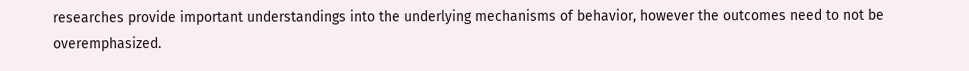researches provide important understandings into the underlying mechanisms of behavior, however the outcomes need to not be overemphasized.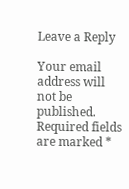Leave a Reply

Your email address will not be published. Required fields are marked *